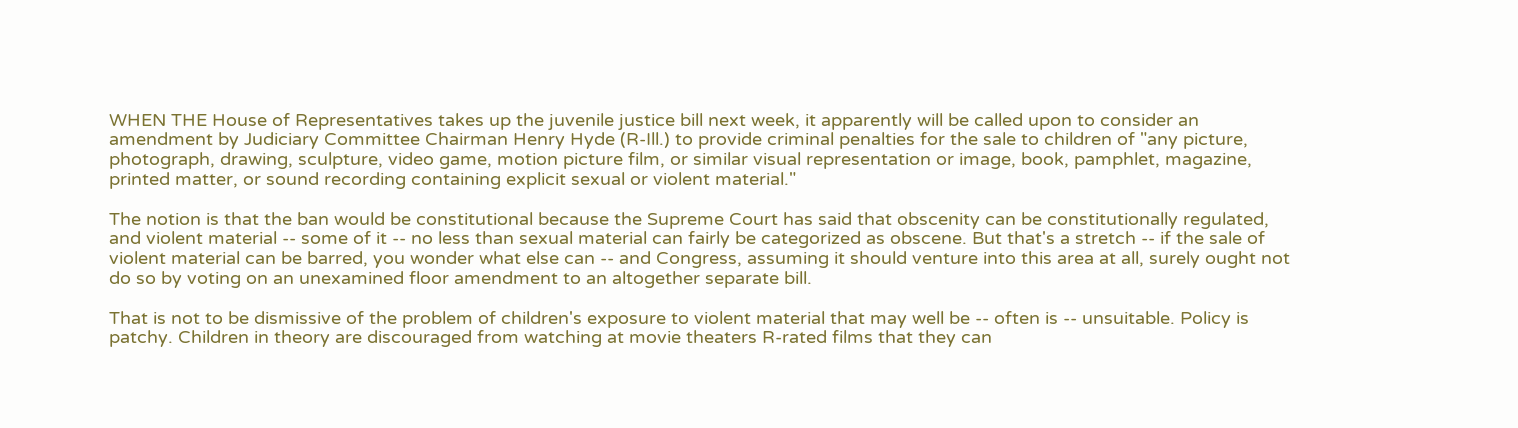WHEN THE House of Representatives takes up the juvenile justice bill next week, it apparently will be called upon to consider an amendment by Judiciary Committee Chairman Henry Hyde (R-Ill.) to provide criminal penalties for the sale to children of "any picture, photograph, drawing, sculpture, video game, motion picture film, or similar visual representation or image, book, pamphlet, magazine, printed matter, or sound recording containing explicit sexual or violent material."

The notion is that the ban would be constitutional because the Supreme Court has said that obscenity can be constitutionally regulated, and violent material -- some of it -- no less than sexual material can fairly be categorized as obscene. But that's a stretch -- if the sale of violent material can be barred, you wonder what else can -- and Congress, assuming it should venture into this area at all, surely ought not do so by voting on an unexamined floor amendment to an altogether separate bill.

That is not to be dismissive of the problem of children's exposure to violent material that may well be -- often is -- unsuitable. Policy is patchy. Children in theory are discouraged from watching at movie theaters R-rated films that they can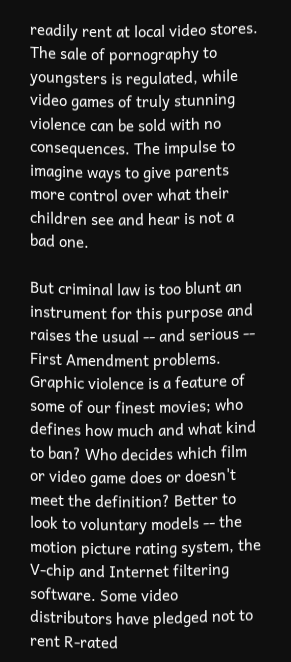readily rent at local video stores. The sale of pornography to youngsters is regulated, while video games of truly stunning violence can be sold with no consequences. The impulse to imagine ways to give parents more control over what their children see and hear is not a bad one.

But criminal law is too blunt an instrument for this purpose and raises the usual -- and serious -- First Amendment problems. Graphic violence is a feature of some of our finest movies; who defines how much and what kind to ban? Who decides which film or video game does or doesn't meet the definition? Better to look to voluntary models -- the motion picture rating system, the V-chip and Internet filtering software. Some video distributors have pledged not to rent R-rated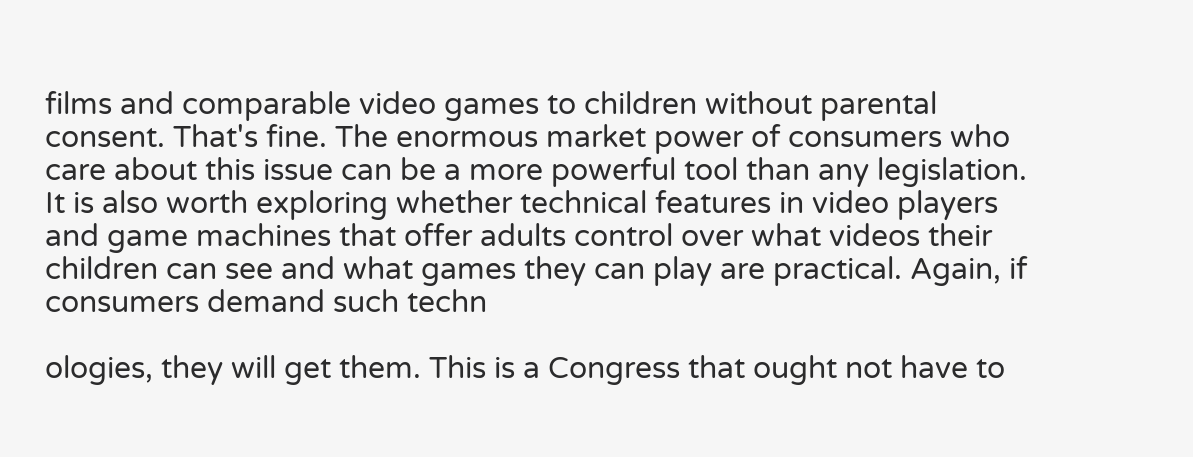films and comparable video games to children without parental consent. That's fine. The enormous market power of consumers who care about this issue can be a more powerful tool than any legislation. It is also worth exploring whether technical features in video players and game machines that offer adults control over what videos their children can see and what games they can play are practical. Again, if consumers demand such techn

ologies, they will get them. This is a Congress that ought not have to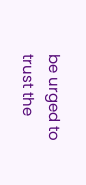be urged to trust the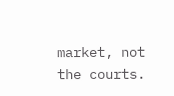market, not the courts.